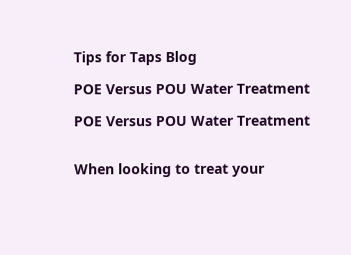Tips for Taps Blog

POE Versus POU Water Treatment

POE Versus POU Water Treatment


When looking to treat your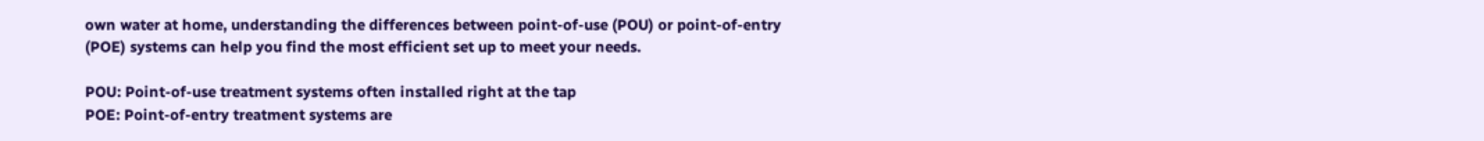own water at home, understanding the differences between point-of-use (POU) or point-of-entry (POE) systems can help you find the most efficient set up to meet your needs.

POU: Point-of-use treatment systems often installed right at the tap
POE: Point-of-entry treatment systems are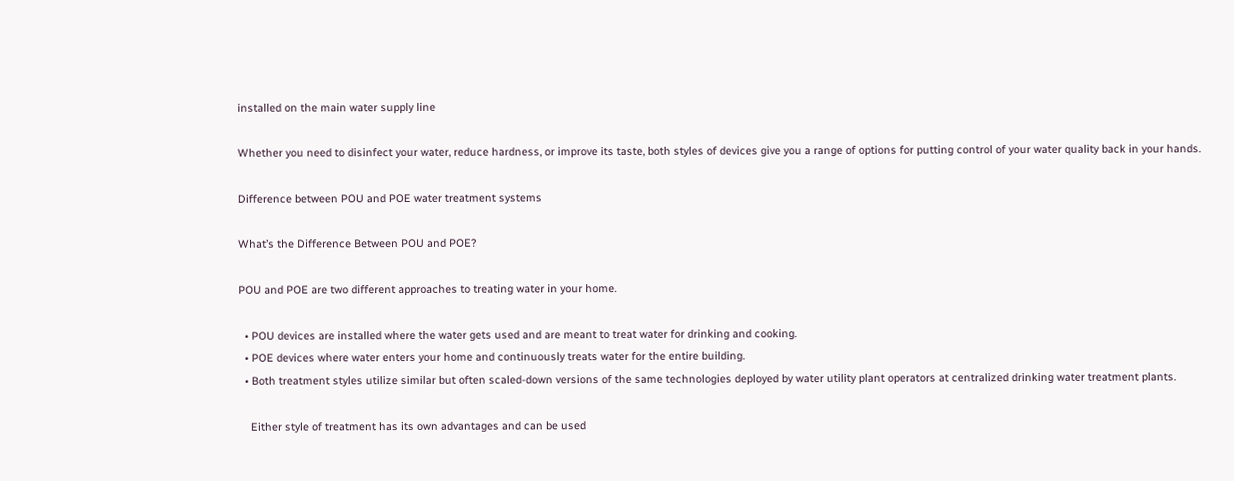installed on the main water supply line

Whether you need to disinfect your water, reduce hardness, or improve its taste, both styles of devices give you a range of options for putting control of your water quality back in your hands.

Difference between POU and POE water treatment systems

What’s the Difference Between POU and POE?

POU and POE are two different approaches to treating water in your home.

  • POU devices are installed where the water gets used and are meant to treat water for drinking and cooking.
  • POE devices where water enters your home and continuously treats water for the entire building.
  • Both treatment styles utilize similar but often scaled-down versions of the same technologies deployed by water utility plant operators at centralized drinking water treatment plants.

    Either style of treatment has its own advantages and can be used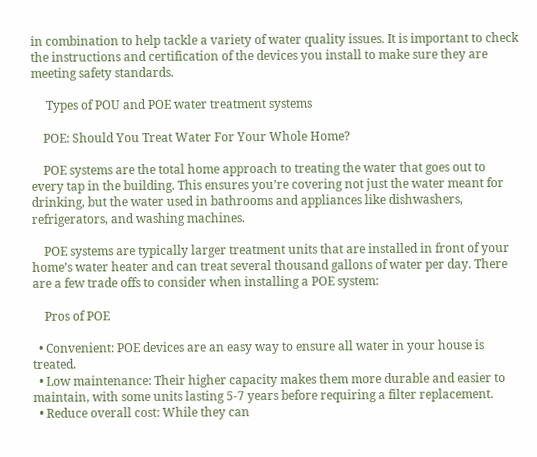in combination to help tackle a variety of water quality issues. It is important to check the instructions and certification of the devices you install to make sure they are meeting safety standards.

     Types of POU and POE water treatment systems

    POE: Should You Treat Water For Your Whole Home?

    POE systems are the total home approach to treating the water that goes out to every tap in the building. This ensures you’re covering not just the water meant for drinking, but the water used in bathrooms and appliances like dishwashers, refrigerators, and washing machines.

    POE systems are typically larger treatment units that are installed in front of your home’s water heater and can treat several thousand gallons of water per day. There are a few trade offs to consider when installing a POE system:

    Pros of POE

  • Convenient: POE devices are an easy way to ensure all water in your house is treated.
  • Low maintenance: Their higher capacity makes them more durable and easier to maintain, with some units lasting 5-7 years before requiring a filter replacement.
  • Reduce overall cost: While they can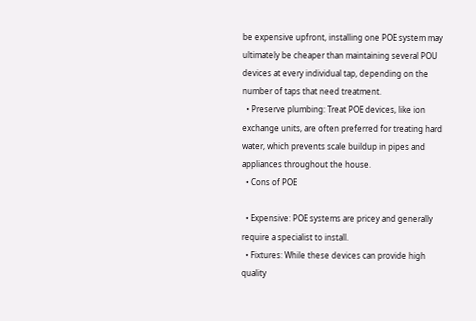be expensive upfront, installing one POE system may ultimately be cheaper than maintaining several POU devices at every individual tap, depending on the number of taps that need treatment.
  • Preserve plumbing: Treat POE devices, like ion exchange units, are often preferred for treating hard water, which prevents scale buildup in pipes and appliances throughout the house.
  • Cons of POE

  • Expensive: POE systems are pricey and generally require a specialist to install.
  • Fixtures: While these devices can provide high quality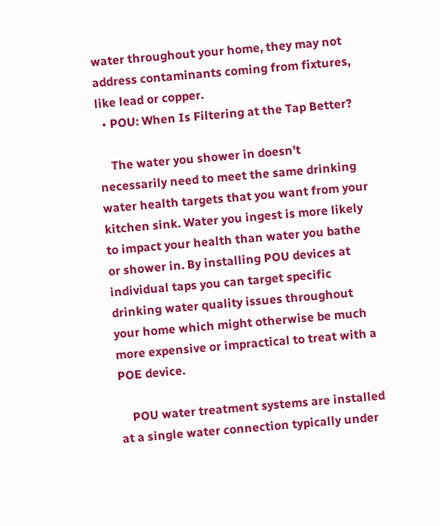water throughout your home, they may not address contaminants coming from fixtures, like lead or copper.
  • POU: When Is Filtering at the Tap Better?

    The water you shower in doesn’t necessarily need to meet the same drinking water health targets that you want from your kitchen sink. Water you ingest is more likely to impact your health than water you bathe or shower in. By installing POU devices at individual taps you can target specific drinking water quality issues throughout your home which might otherwise be much more expensive or impractical to treat with a POE device.

    POU water treatment systems are installed at a single water connection typically under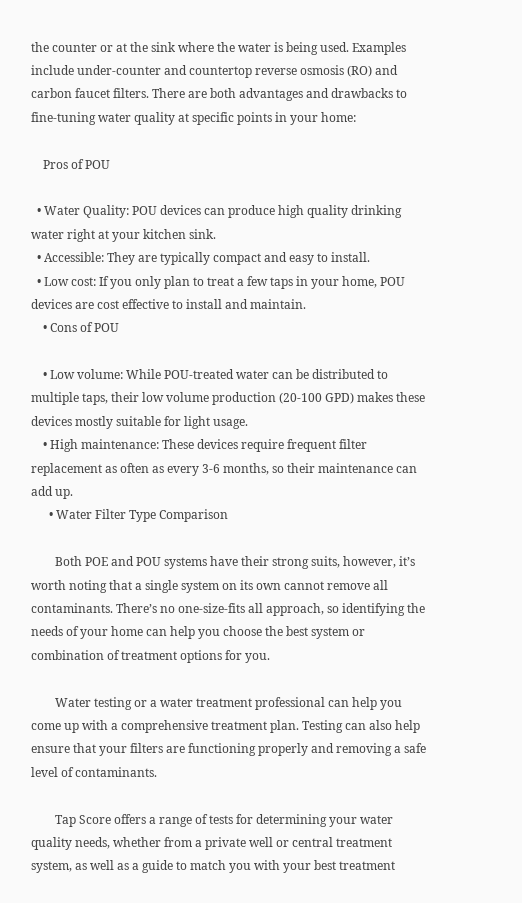the counter or at the sink where the water is being used. Examples include under-counter and countertop reverse osmosis (RO) and carbon faucet filters. There are both advantages and drawbacks to fine-tuning water quality at specific points in your home:

    Pros of POU

  • Water Quality: POU devices can produce high quality drinking water right at your kitchen sink.
  • Accessible: They are typically compact and easy to install.
  • Low cost: If you only plan to treat a few taps in your home, POU devices are cost effective to install and maintain.
    • Cons of POU

    • Low volume: While POU-treated water can be distributed to multiple taps, their low volume production (20-100 GPD) makes these devices mostly suitable for light usage.
    • High maintenance: These devices require frequent filter replacement as often as every 3-6 months, so their maintenance can add up.
      • Water Filter Type Comparison

        Both POE and POU systems have their strong suits, however, it’s worth noting that a single system on its own cannot remove all contaminants. There’s no one-size-fits all approach, so identifying the needs of your home can help you choose the best system or combination of treatment options for you.

        Water testing or a water treatment professional can help you come up with a comprehensive treatment plan. Testing can also help ensure that your filters are functioning properly and removing a safe level of contaminants.

        Tap Score offers a range of tests for determining your water quality needs, whether from a private well or central treatment system, as well as a guide to match you with your best treatment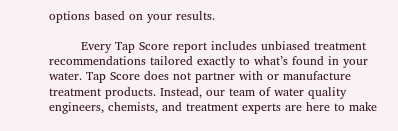options based on your results.

        Every Tap Score report includes unbiased treatment recommendations tailored exactly to what’s found in your water. Tap Score does not partner with or manufacture treatment products. Instead, our team of water quality engineers, chemists, and treatment experts are here to make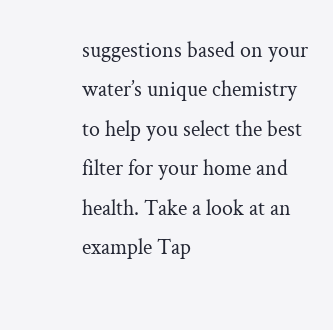suggestions based on your water’s unique chemistry to help you select the best filter for your home and health. Take a look at an example Tap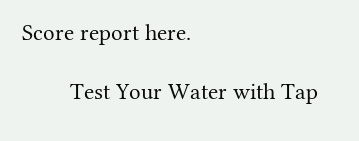Score report here.

        Test Your Water with Tap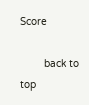Score

        back to top